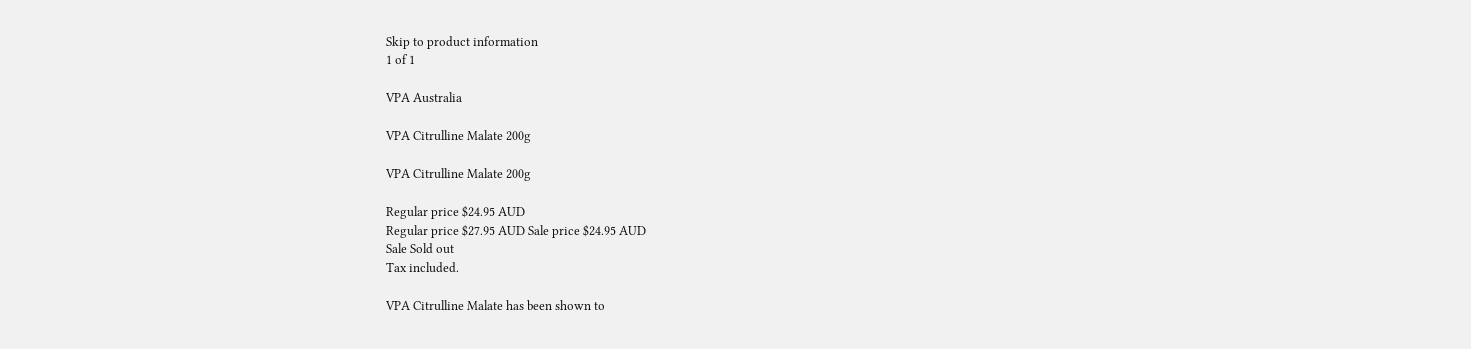Skip to product information
1 of 1

VPA Australia

VPA Citrulline Malate 200g

VPA Citrulline Malate 200g

Regular price $24.95 AUD
Regular price $27.95 AUD Sale price $24.95 AUD
Sale Sold out
Tax included.

VPA Citrulline Malate has been shown to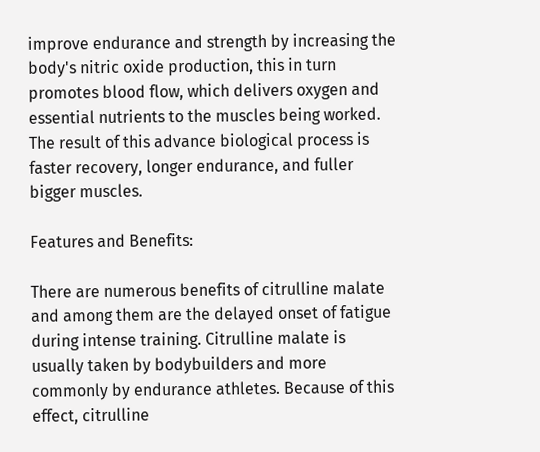improve endurance and strength by increasing the body's nitric oxide production, this in turn promotes blood flow, which delivers oxygen and essential nutrients to the muscles being worked. The result of this advance biological process is faster recovery, longer endurance, and fuller bigger muscles.

Features and Benefits:

There are numerous benefits of citrulline malate and among them are the delayed onset of fatigue during intense training. Citrulline malate is usually taken by bodybuilders and more commonly by endurance athletes. Because of this effect, citrulline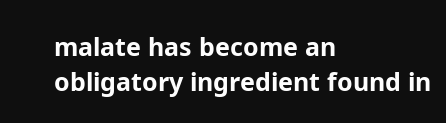malate has become an obligatory ingredient found in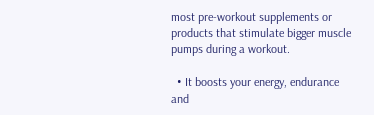most pre-workout supplements or products that stimulate bigger muscle pumps during a workout.

  • It boosts your energy, endurance and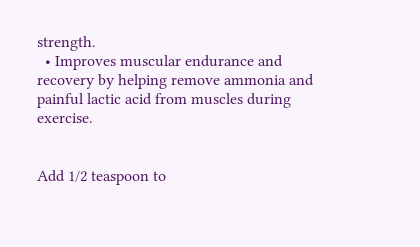strength.
  • Improves muscular endurance and recovery by helping remove ammonia and painful lactic acid from muscles during exercise.


Add 1/2 teaspoon to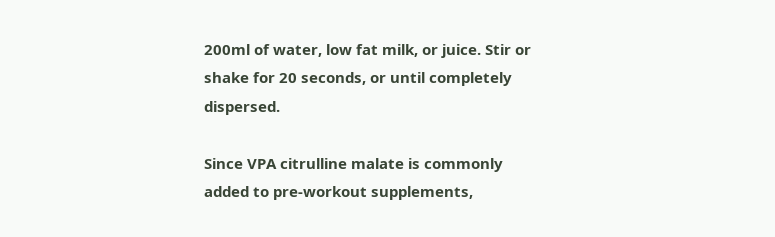200ml of water, low fat milk, or juice. Stir or shake for 20 seconds, or until completely dispersed.

Since VPA citrulline malate is commonly added to pre-workout supplements,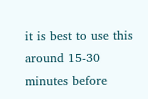it is best to use this around 15-30 minutes before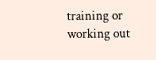training or working out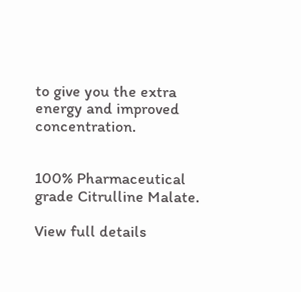to give you the extra energy and improved concentration.


100% Pharmaceutical grade Citrulline Malate.

View full details